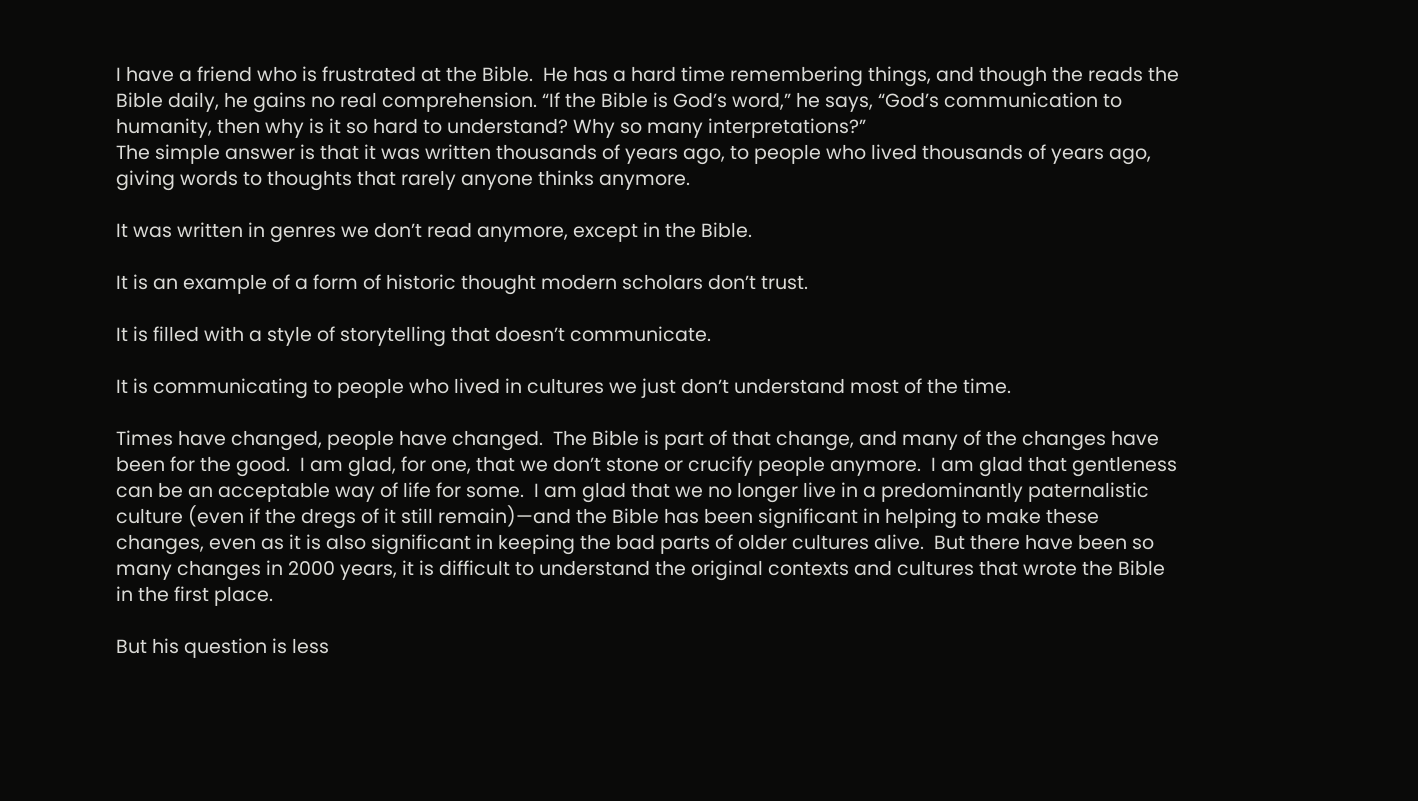I have a friend who is frustrated at the Bible.  He has a hard time remembering things, and though the reads the Bible daily, he gains no real comprehension. “If the Bible is God’s word,” he says, “God’s communication to humanity, then why is it so hard to understand? Why so many interpretations?”
The simple answer is that it was written thousands of years ago, to people who lived thousands of years ago, giving words to thoughts that rarely anyone thinks anymore.

It was written in genres we don’t read anymore, except in the Bible.

It is an example of a form of historic thought modern scholars don’t trust.

It is filled with a style of storytelling that doesn’t communicate.

It is communicating to people who lived in cultures we just don’t understand most of the time.

Times have changed, people have changed.  The Bible is part of that change, and many of the changes have been for the good.  I am glad, for one, that we don’t stone or crucify people anymore.  I am glad that gentleness can be an acceptable way of life for some.  I am glad that we no longer live in a predominantly paternalistic culture (even if the dregs of it still remain)—and the Bible has been significant in helping to make these changes, even as it is also significant in keeping the bad parts of older cultures alive.  But there have been so many changes in 2000 years, it is difficult to understand the original contexts and cultures that wrote the Bible in the first place.

But his question is less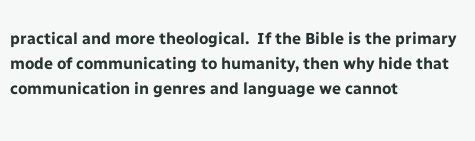practical and more theological.  If the Bible is the primary mode of communicating to humanity, then why hide that communication in genres and language we cannot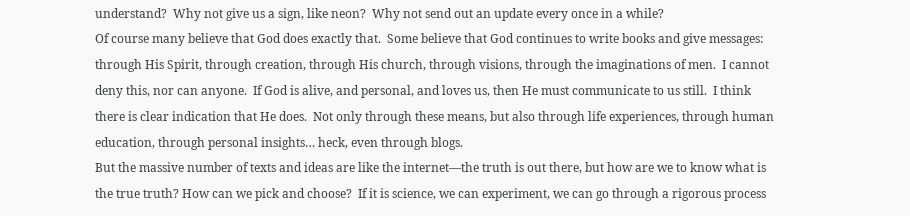understand?  Why not give us a sign, like neon?  Why not send out an update every once in a while?
Of course many believe that God does exactly that.  Some believe that God continues to write books and give messages: through His Spirit, through creation, through His church, through visions, through the imaginations of men.  I cannot deny this, nor can anyone.  If God is alive, and personal, and loves us, then He must communicate to us still.  I think there is clear indication that He does.  Not only through these means, but also through life experiences, through human education, through personal insights… heck, even through blogs.
But the massive number of texts and ideas are like the internet—the truth is out there, but how are we to know what is the true truth? How can we pick and choose?  If it is science, we can experiment, we can go through a rigorous process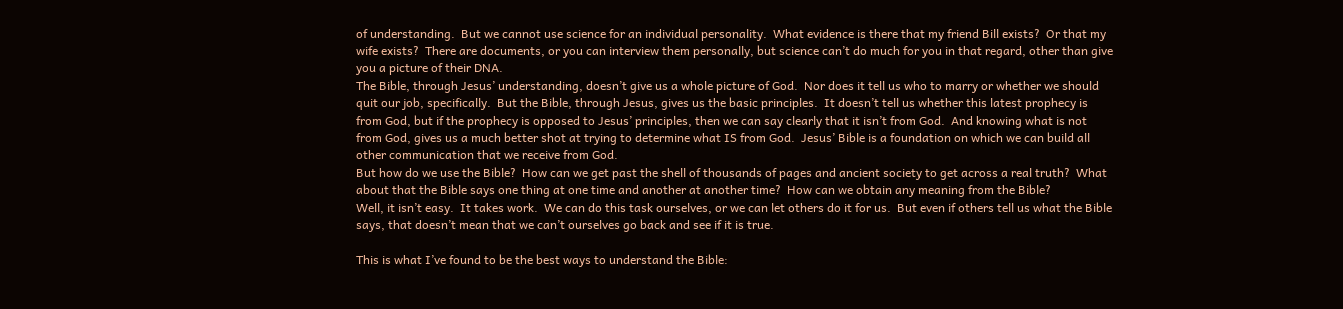of understanding.  But we cannot use science for an individual personality.  What evidence is there that my friend Bill exists?  Or that my wife exists?  There are documents, or you can interview them personally, but science can’t do much for you in that regard, other than give you a picture of their DNA.
The Bible, through Jesus’ understanding, doesn’t give us a whole picture of God.  Nor does it tell us who to marry or whether we should quit our job, specifically.  But the Bible, through Jesus, gives us the basic principles.  It doesn’t tell us whether this latest prophecy is from God, but if the prophecy is opposed to Jesus’ principles, then we can say clearly that it isn’t from God.  And knowing what is not from God, gives us a much better shot at trying to determine what IS from God.  Jesus’ Bible is a foundation on which we can build all other communication that we receive from God.
But how do we use the Bible?  How can we get past the shell of thousands of pages and ancient society to get across a real truth?  What about that the Bible says one thing at one time and another at another time?  How can we obtain any meaning from the Bible?
Well, it isn’t easy.  It takes work.  We can do this task ourselves, or we can let others do it for us.  But even if others tell us what the Bible says, that doesn’t mean that we can’t ourselves go back and see if it is true.

This is what I’ve found to be the best ways to understand the Bible: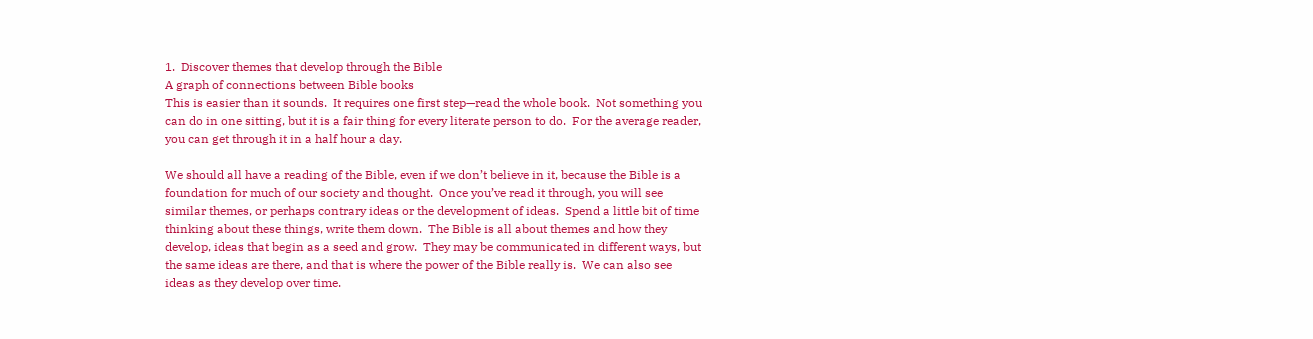1.  Discover themes that develop through the Bible
A graph of connections between Bible books
This is easier than it sounds.  It requires one first step—read the whole book.  Not something you can do in one sitting, but it is a fair thing for every literate person to do.  For the average reader, you can get through it in a half hour a day.

We should all have a reading of the Bible, even if we don’t believe in it, because the Bible is a foundation for much of our society and thought.  Once you’ve read it through, you will see similar themes, or perhaps contrary ideas or the development of ideas.  Spend a little bit of time thinking about these things, write them down.  The Bible is all about themes and how they develop, ideas that begin as a seed and grow.  They may be communicated in different ways, but the same ideas are there, and that is where the power of the Bible really is.  We can also see ideas as they develop over time.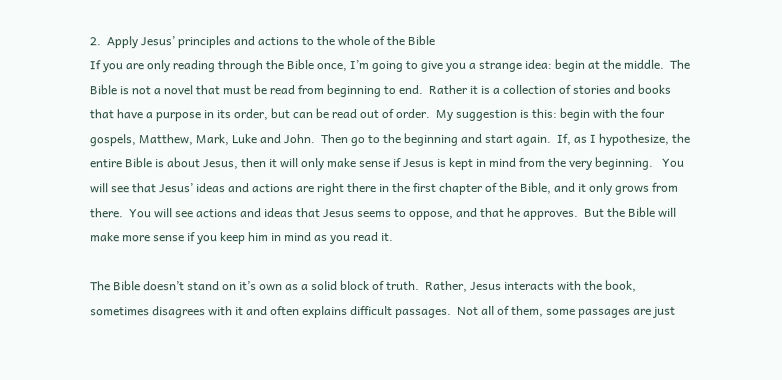2.  Apply Jesus’ principles and actions to the whole of the Bible
If you are only reading through the Bible once, I’m going to give you a strange idea: begin at the middle.  The Bible is not a novel that must be read from beginning to end.  Rather it is a collection of stories and books that have a purpose in its order, but can be read out of order.  My suggestion is this: begin with the four gospels, Matthew, Mark, Luke and John.  Then go to the beginning and start again.  If, as I hypothesize, the entire Bible is about Jesus, then it will only make sense if Jesus is kept in mind from the very beginning.   You will see that Jesus’ ideas and actions are right there in the first chapter of the Bible, and it only grows from there.  You will see actions and ideas that Jesus seems to oppose, and that he approves.  But the Bible will make more sense if you keep him in mind as you read it.

The Bible doesn’t stand on it’s own as a solid block of truth.  Rather, Jesus interacts with the book, sometimes disagrees with it and often explains difficult passages.  Not all of them, some passages are just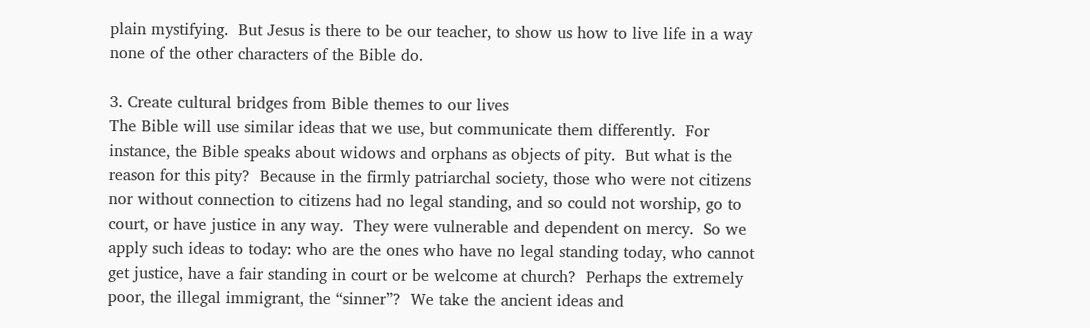plain mystifying.  But Jesus is there to be our teacher, to show us how to live life in a way none of the other characters of the Bible do.

3. Create cultural bridges from Bible themes to our lives
The Bible will use similar ideas that we use, but communicate them differently.  For instance, the Bible speaks about widows and orphans as objects of pity.  But what is the reason for this pity?  Because in the firmly patriarchal society, those who were not citizens nor without connection to citizens had no legal standing, and so could not worship, go to court, or have justice in any way.  They were vulnerable and dependent on mercy.  So we apply such ideas to today: who are the ones who have no legal standing today, who cannot get justice, have a fair standing in court or be welcome at church?  Perhaps the extremely poor, the illegal immigrant, the “sinner”?  We take the ancient ideas and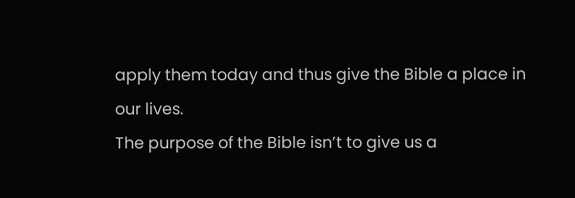apply them today and thus give the Bible a place in our lives.
The purpose of the Bible isn’t to give us a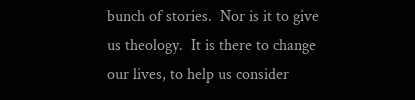bunch of stories.  Nor is it to give us theology.  It is there to change our lives, to help us consider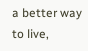a better way to live,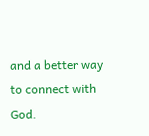and a better way to connect with God.